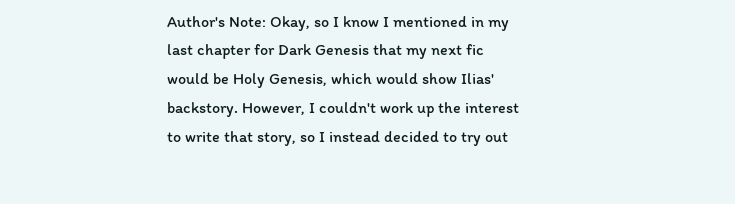Author's Note: Okay, so I know I mentioned in my last chapter for Dark Genesis that my next fic would be Holy Genesis, which would show Ilias' backstory. However, I couldn't work up the interest to write that story, so I instead decided to try out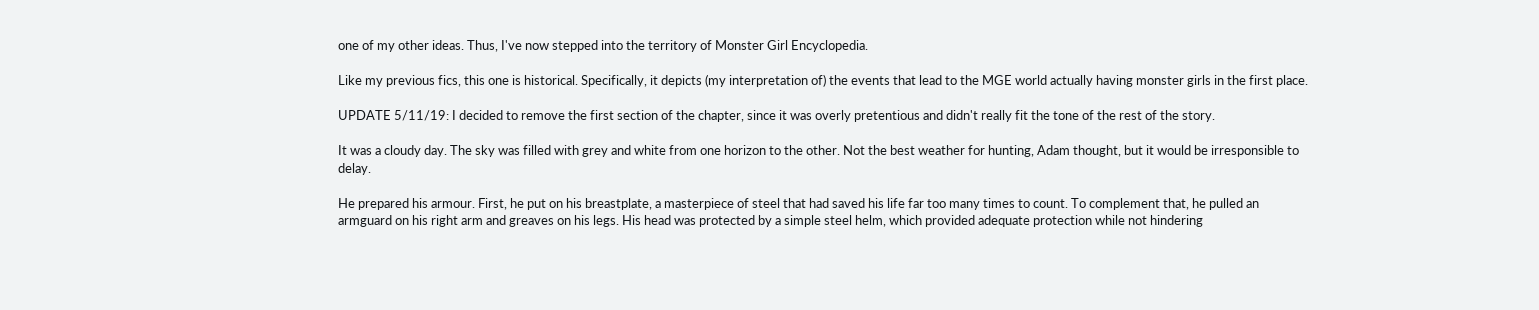one of my other ideas. Thus, I've now stepped into the territory of Monster Girl Encyclopedia.

Like my previous fics, this one is historical. Specifically, it depicts (my interpretation of) the events that lead to the MGE world actually having monster girls in the first place.

UPDATE 5/11/19: I decided to remove the first section of the chapter, since it was overly pretentious and didn't really fit the tone of the rest of the story.

It was a cloudy day. The sky was filled with grey and white from one horizon to the other. Not the best weather for hunting, Adam thought, but it would be irresponsible to delay.

He prepared his armour. First, he put on his breastplate, a masterpiece of steel that had saved his life far too many times to count. To complement that, he pulled an armguard on his right arm and greaves on his legs. His head was protected by a simple steel helm, which provided adequate protection while not hindering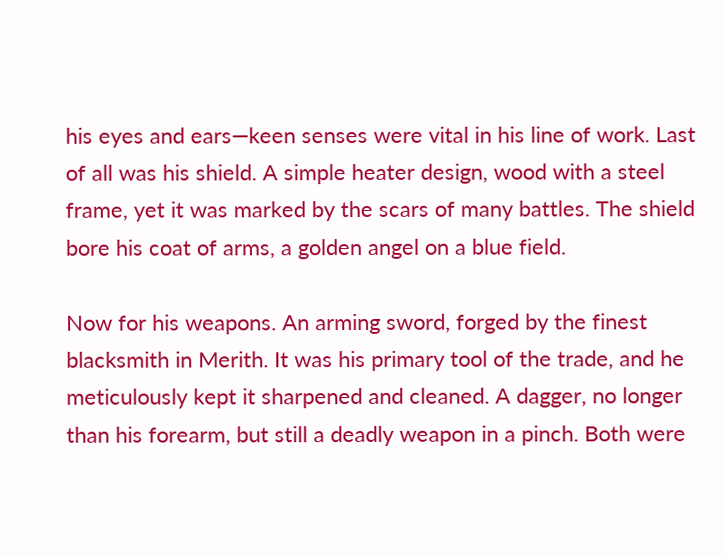his eyes and ears—keen senses were vital in his line of work. Last of all was his shield. A simple heater design, wood with a steel frame, yet it was marked by the scars of many battles. The shield bore his coat of arms, a golden angel on a blue field.

Now for his weapons. An arming sword, forged by the finest blacksmith in Merith. It was his primary tool of the trade, and he meticulously kept it sharpened and cleaned. A dagger, no longer than his forearm, but still a deadly weapon in a pinch. Both were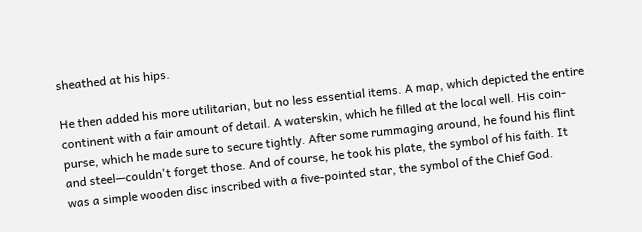sheathed at his hips.

He then added his more utilitarian, but no less essential items. A map, which depicted the entire continent with a fair amount of detail. A waterskin, which he filled at the local well. His coin-purse, which he made sure to secure tightly. After some rummaging around, he found his flint and steel—couldn't forget those. And of course, he took his plate, the symbol of his faith. It was a simple wooden disc inscribed with a five-pointed star, the symbol of the Chief God.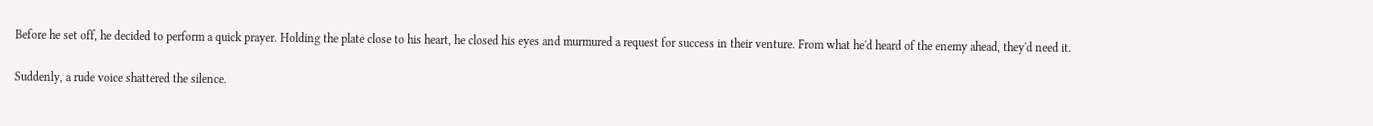Before he set off, he decided to perform a quick prayer. Holding the plate close to his heart, he closed his eyes and murmured a request for success in their venture. From what he'd heard of the enemy ahead, they'd need it.

Suddenly, a rude voice shattered the silence.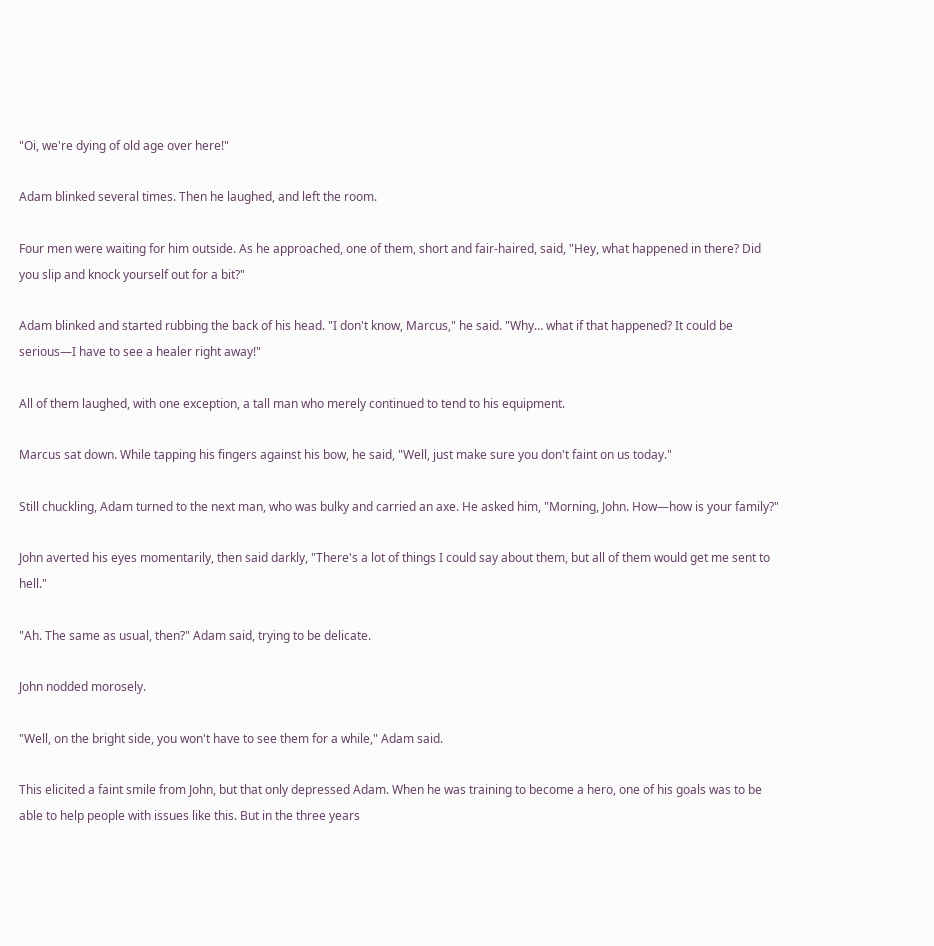"Oi, we're dying of old age over here!"

Adam blinked several times. Then he laughed, and left the room.

Four men were waiting for him outside. As he approached, one of them, short and fair-haired, said, "Hey, what happened in there? Did you slip and knock yourself out for a bit?"

Adam blinked and started rubbing the back of his head. "I don't know, Marcus," he said. "Why… what if that happened? It could be serious—I have to see a healer right away!"

All of them laughed, with one exception, a tall man who merely continued to tend to his equipment.

Marcus sat down. While tapping his fingers against his bow, he said, "Well, just make sure you don't faint on us today."

Still chuckling, Adam turned to the next man, who was bulky and carried an axe. He asked him, "Morning, John. How—how is your family?"

John averted his eyes momentarily, then said darkly, "There's a lot of things I could say about them, but all of them would get me sent to hell."

"Ah. The same as usual, then?" Adam said, trying to be delicate.

John nodded morosely.

"Well, on the bright side, you won't have to see them for a while," Adam said.

This elicited a faint smile from John, but that only depressed Adam. When he was training to become a hero, one of his goals was to be able to help people with issues like this. But in the three years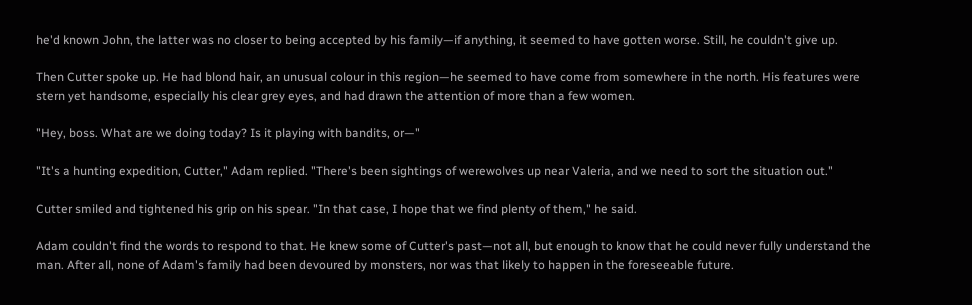he'd known John, the latter was no closer to being accepted by his family—if anything, it seemed to have gotten worse. Still, he couldn't give up.

Then Cutter spoke up. He had blond hair, an unusual colour in this region—he seemed to have come from somewhere in the north. His features were stern yet handsome, especially his clear grey eyes, and had drawn the attention of more than a few women.

"Hey, boss. What are we doing today? Is it playing with bandits, or—"

"It's a hunting expedition, Cutter," Adam replied. "There's been sightings of werewolves up near Valeria, and we need to sort the situation out."

Cutter smiled and tightened his grip on his spear. "In that case, I hope that we find plenty of them," he said.

Adam couldn't find the words to respond to that. He knew some of Cutter's past—not all, but enough to know that he could never fully understand the man. After all, none of Adam's family had been devoured by monsters, nor was that likely to happen in the foreseeable future.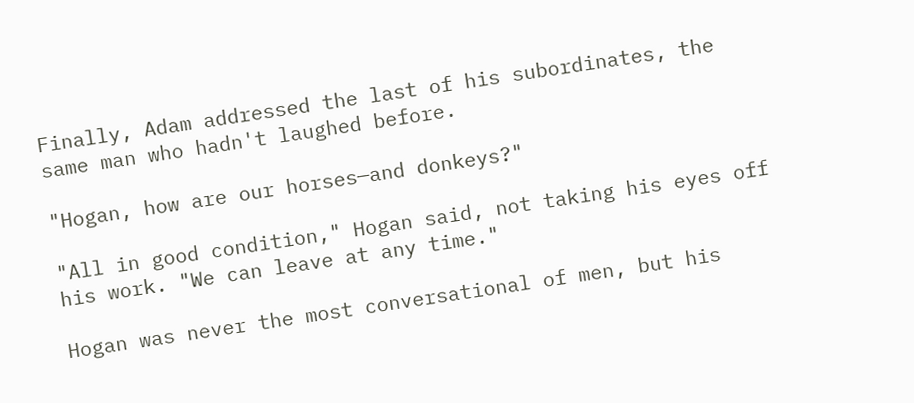Finally, Adam addressed the last of his subordinates, the same man who hadn't laughed before.

"Hogan, how are our horses—and donkeys?"

"All in good condition," Hogan said, not taking his eyes off his work. "We can leave at any time."

Hogan was never the most conversational of men, but his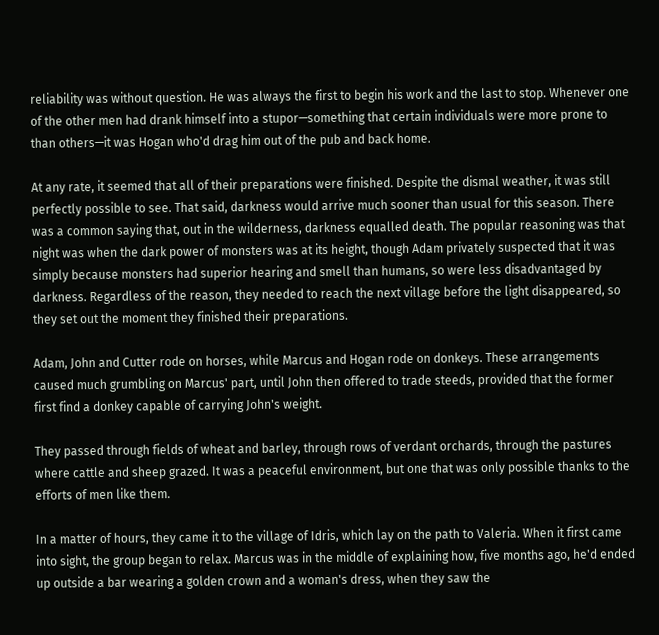reliability was without question. He was always the first to begin his work and the last to stop. Whenever one of the other men had drank himself into a stupor—something that certain individuals were more prone to than others—it was Hogan who'd drag him out of the pub and back home.

At any rate, it seemed that all of their preparations were finished. Despite the dismal weather, it was still perfectly possible to see. That said, darkness would arrive much sooner than usual for this season. There was a common saying that, out in the wilderness, darkness equalled death. The popular reasoning was that night was when the dark power of monsters was at its height, though Adam privately suspected that it was simply because monsters had superior hearing and smell than humans, so were less disadvantaged by darkness. Regardless of the reason, they needed to reach the next village before the light disappeared, so they set out the moment they finished their preparations.

Adam, John and Cutter rode on horses, while Marcus and Hogan rode on donkeys. These arrangements caused much grumbling on Marcus' part, until John then offered to trade steeds, provided that the former first find a donkey capable of carrying John's weight.

They passed through fields of wheat and barley, through rows of verdant orchards, through the pastures where cattle and sheep grazed. It was a peaceful environment, but one that was only possible thanks to the efforts of men like them.

In a matter of hours, they came it to the village of Idris, which lay on the path to Valeria. When it first came into sight, the group began to relax. Marcus was in the middle of explaining how, five months ago, he'd ended up outside a bar wearing a golden crown and a woman's dress, when they saw the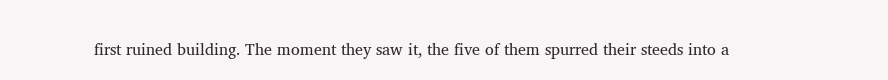first ruined building. The moment they saw it, the five of them spurred their steeds into a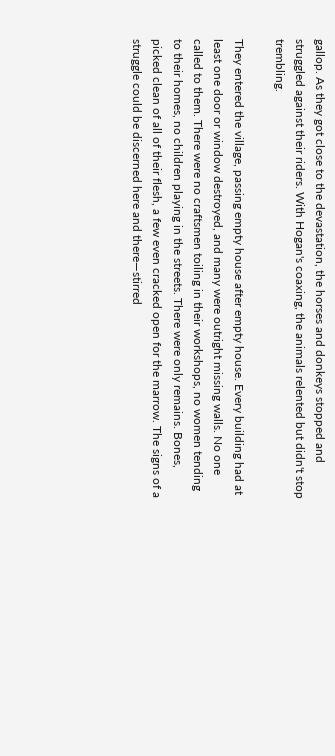gallop. As they got close to the devastation, the horses and donkeys stopped and struggled against their riders. With Hogan's coaxing, the animals relented but didn't stop trembling.

They entered the village, passing empty house after empty house. Every building had at least one door or window destroyed, and many were outright missing walls. No one called to them. There were no craftsmen toiling in their workshops, no women tending to their homes, no children playing in the streets. There were only remains. Bones, picked clean of all of their flesh, a few even cracked open for the marrow. The signs of a struggle could be discerned here and there—stirred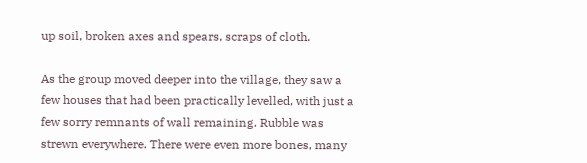up soil, broken axes and spears, scraps of cloth.

As the group moved deeper into the village, they saw a few houses that had been practically levelled, with just a few sorry remnants of wall remaining. Rubble was strewn everywhere. There were even more bones, many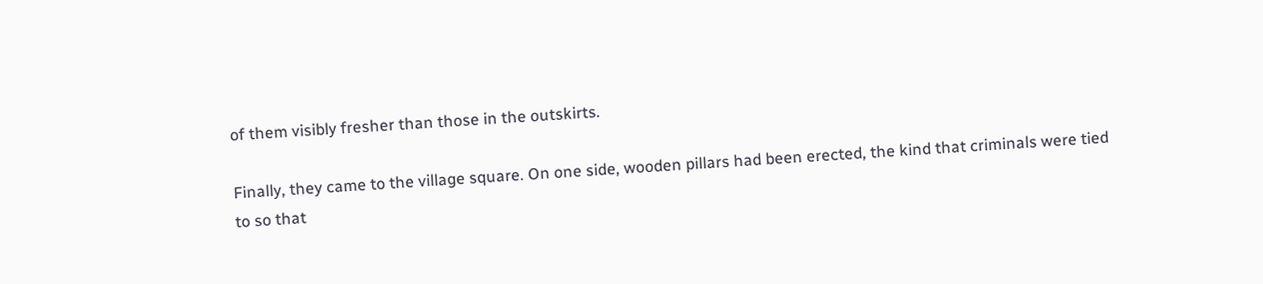of them visibly fresher than those in the outskirts.

Finally, they came to the village square. On one side, wooden pillars had been erected, the kind that criminals were tied to so that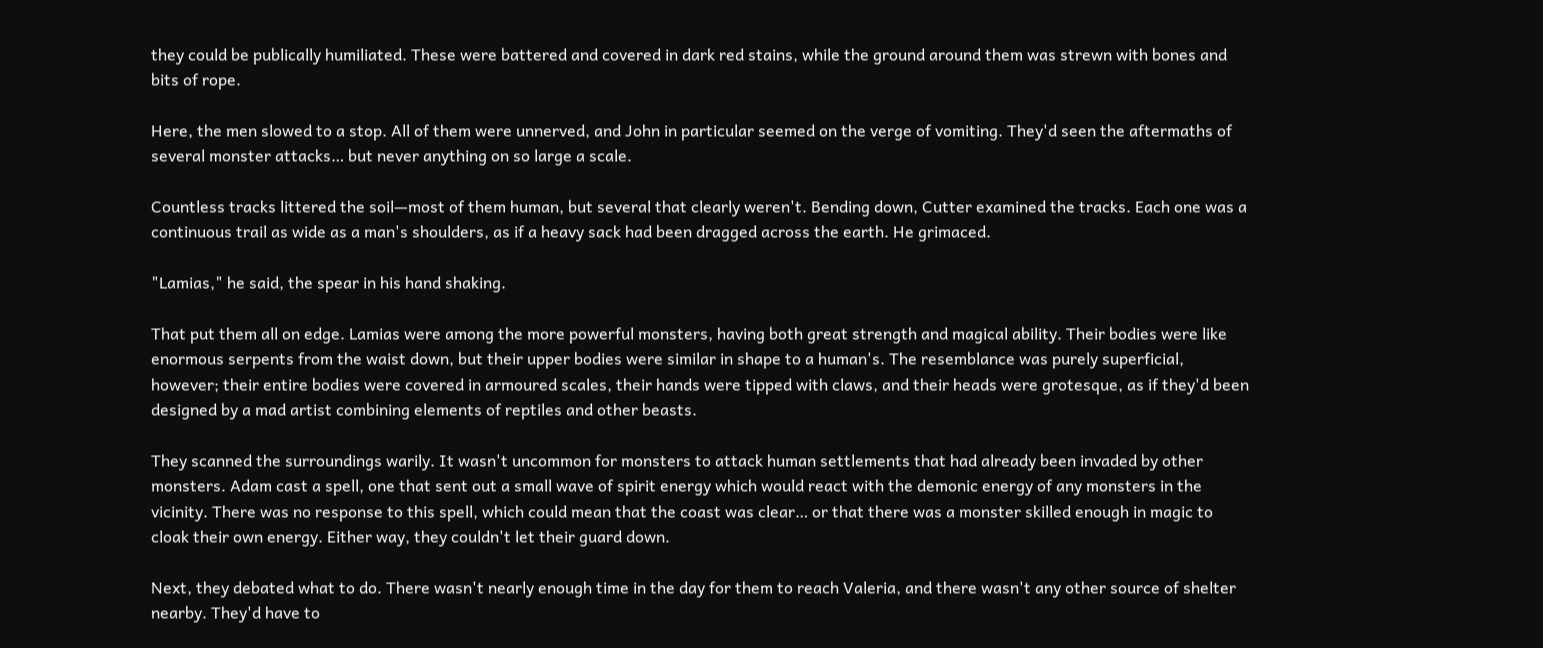they could be publically humiliated. These were battered and covered in dark red stains, while the ground around them was strewn with bones and bits of rope.

Here, the men slowed to a stop. All of them were unnerved, and John in particular seemed on the verge of vomiting. They'd seen the aftermaths of several monster attacks… but never anything on so large a scale.

Countless tracks littered the soil—most of them human, but several that clearly weren't. Bending down, Cutter examined the tracks. Each one was a continuous trail as wide as a man's shoulders, as if a heavy sack had been dragged across the earth. He grimaced.

"Lamias," he said, the spear in his hand shaking.

That put them all on edge. Lamias were among the more powerful monsters, having both great strength and magical ability. Their bodies were like enormous serpents from the waist down, but their upper bodies were similar in shape to a human's. The resemblance was purely superficial, however; their entire bodies were covered in armoured scales, their hands were tipped with claws, and their heads were grotesque, as if they'd been designed by a mad artist combining elements of reptiles and other beasts.

They scanned the surroundings warily. It wasn't uncommon for monsters to attack human settlements that had already been invaded by other monsters. Adam cast a spell, one that sent out a small wave of spirit energy which would react with the demonic energy of any monsters in the vicinity. There was no response to this spell, which could mean that the coast was clear… or that there was a monster skilled enough in magic to cloak their own energy. Either way, they couldn't let their guard down.

Next, they debated what to do. There wasn't nearly enough time in the day for them to reach Valeria, and there wasn't any other source of shelter nearby. They'd have to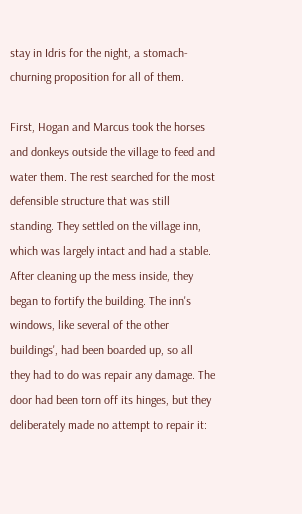stay in Idris for the night, a stomach-churning proposition for all of them.

First, Hogan and Marcus took the horses and donkeys outside the village to feed and water them. The rest searched for the most defensible structure that was still standing. They settled on the village inn, which was largely intact and had a stable. After cleaning up the mess inside, they began to fortify the building. The inn's windows, like several of the other buildings', had been boarded up, so all they had to do was repair any damage. The door had been torn off its hinges, but they deliberately made no attempt to repair it: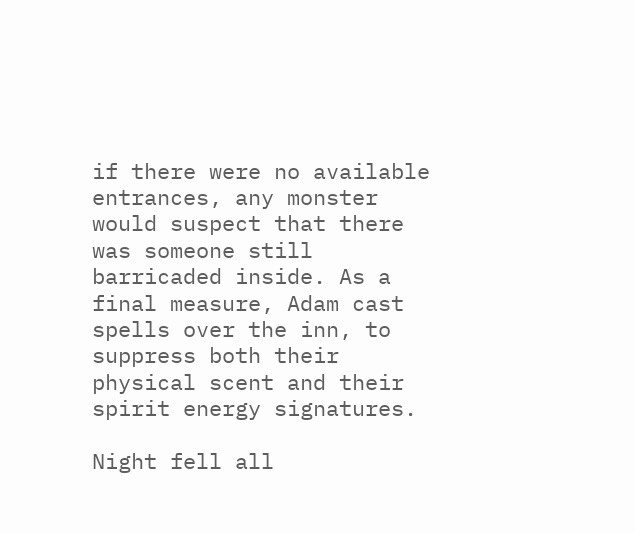if there were no available entrances, any monster would suspect that there was someone still barricaded inside. As a final measure, Adam cast spells over the inn, to suppress both their physical scent and their spirit energy signatures.

Night fell all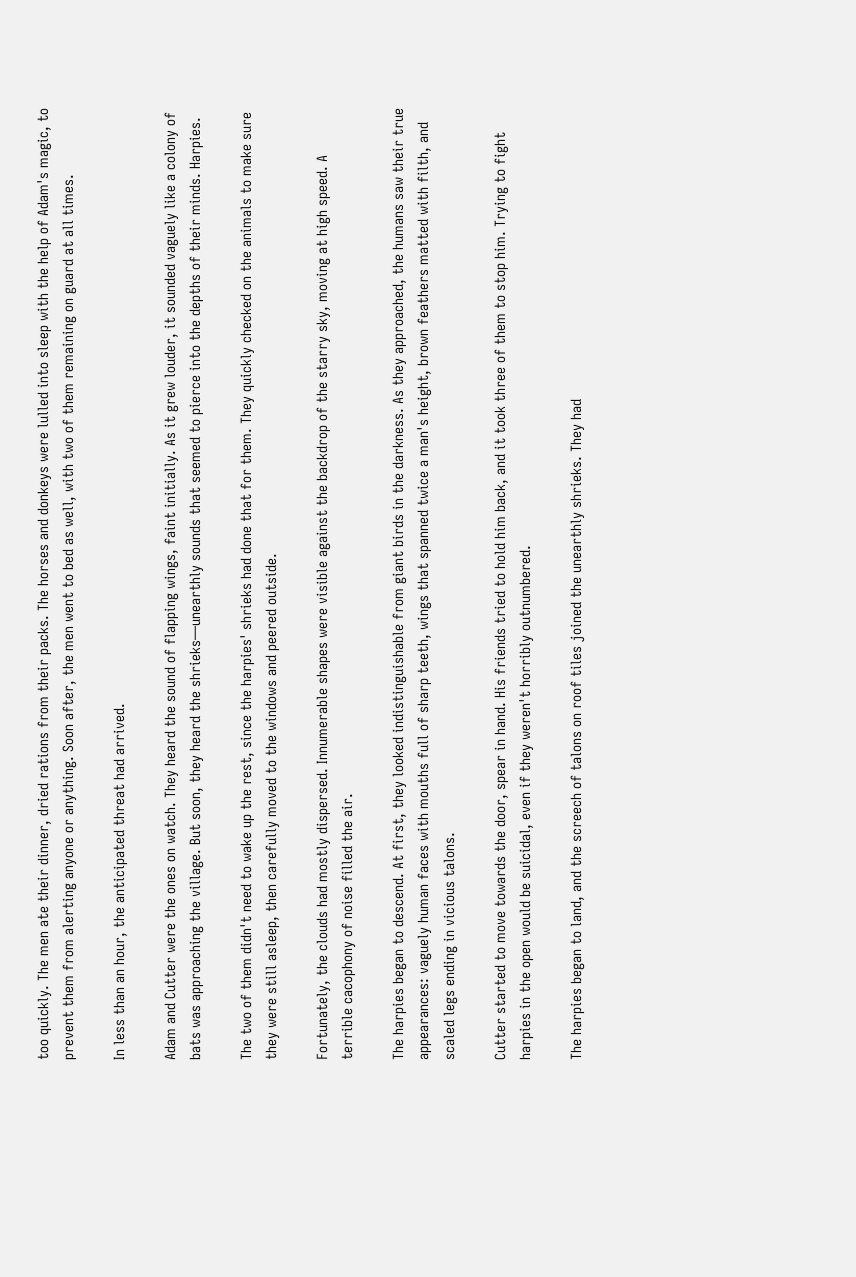too quickly. The men ate their dinner, dried rations from their packs. The horses and donkeys were lulled into sleep with the help of Adam's magic, to prevent them from alerting anyone or anything. Soon after, the men went to bed as well, with two of them remaining on guard at all times.

In less than an hour, the anticipated threat had arrived.

Adam and Cutter were the ones on watch. They heard the sound of flapping wings, faint initially. As it grew louder, it sounded vaguely like a colony of bats was approaching the village. But soon, they heard the shrieks—unearthly sounds that seemed to pierce into the depths of their minds. Harpies.

The two of them didn't need to wake up the rest, since the harpies' shrieks had done that for them. They quickly checked on the animals to make sure they were still asleep, then carefully moved to the windows and peered outside.

Fortunately, the clouds had mostly dispersed. Innumerable shapes were visible against the backdrop of the starry sky, moving at high speed. A terrible cacophony of noise filled the air.

The harpies began to descend. At first, they looked indistinguishable from giant birds in the darkness. As they approached, the humans saw their true appearances: vaguely human faces with mouths full of sharp teeth, wings that spanned twice a man's height, brown feathers matted with filth, and scaled legs ending in vicious talons.

Cutter started to move towards the door, spear in hand. His friends tried to hold him back, and it took three of them to stop him. Trying to fight harpies in the open would be suicidal, even if they weren't horribly outnumbered.

The harpies began to land, and the screech of talons on roof tiles joined the unearthly shrieks. They had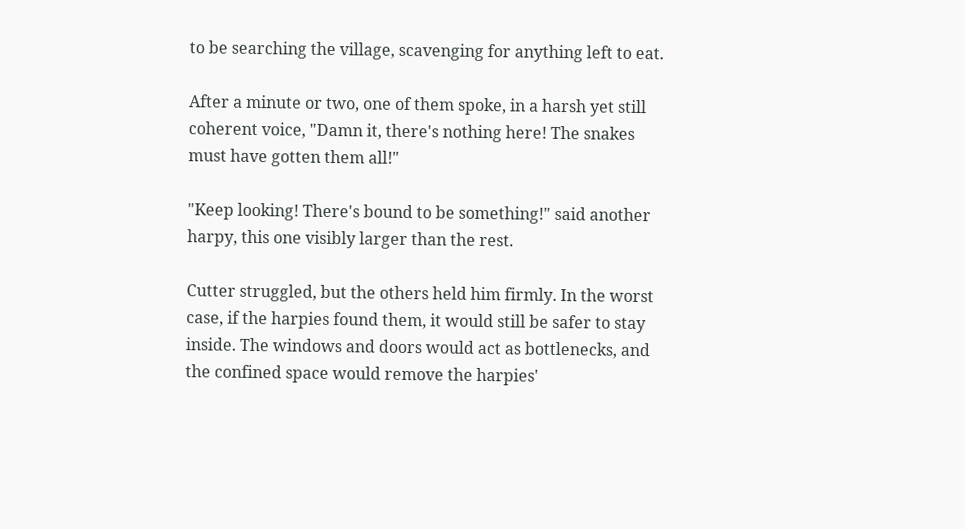to be searching the village, scavenging for anything left to eat.

After a minute or two, one of them spoke, in a harsh yet still coherent voice, "Damn it, there's nothing here! The snakes must have gotten them all!"

"Keep looking! There's bound to be something!" said another harpy, this one visibly larger than the rest.

Cutter struggled, but the others held him firmly. In the worst case, if the harpies found them, it would still be safer to stay inside. The windows and doors would act as bottlenecks, and the confined space would remove the harpies'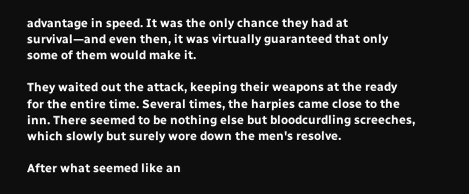advantage in speed. It was the only chance they had at survival—and even then, it was virtually guaranteed that only some of them would make it.

They waited out the attack, keeping their weapons at the ready for the entire time. Several times, the harpies came close to the inn. There seemed to be nothing else but bloodcurdling screeches, which slowly but surely wore down the men's resolve.

After what seemed like an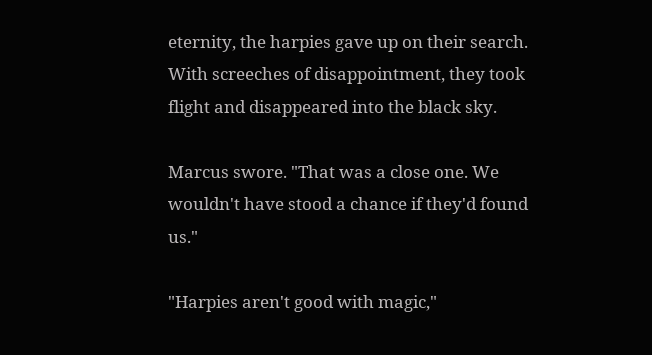eternity, the harpies gave up on their search. With screeches of disappointment, they took flight and disappeared into the black sky.

Marcus swore. "That was a close one. We wouldn't have stood a chance if they'd found us."

"Harpies aren't good with magic,"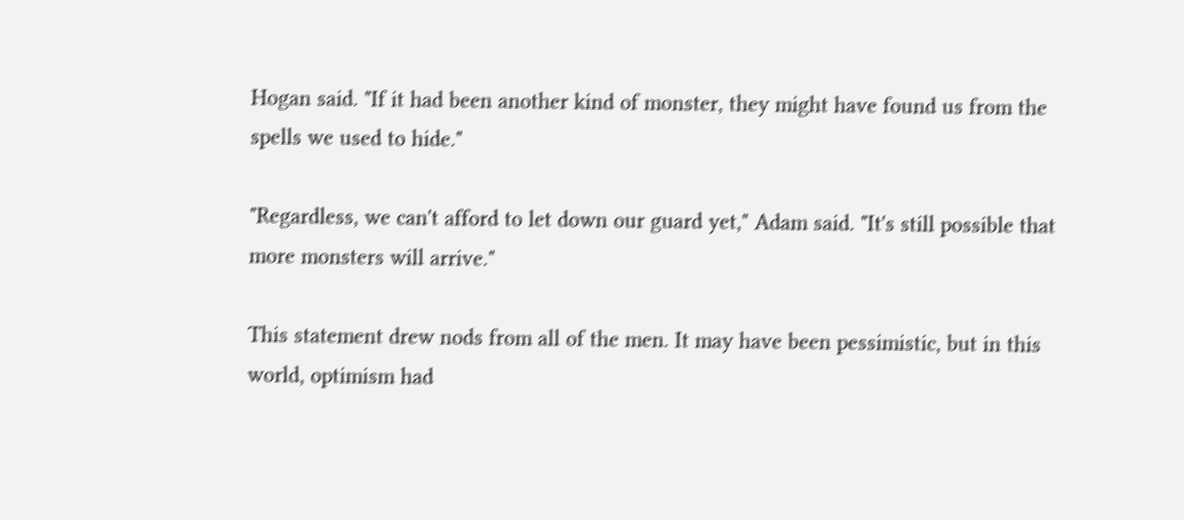Hogan said. "If it had been another kind of monster, they might have found us from the spells we used to hide."

"Regardless, we can't afford to let down our guard yet," Adam said. "It's still possible that more monsters will arrive."

This statement drew nods from all of the men. It may have been pessimistic, but in this world, optimism had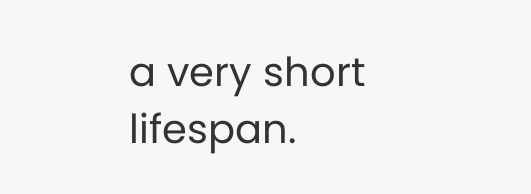a very short lifespan.